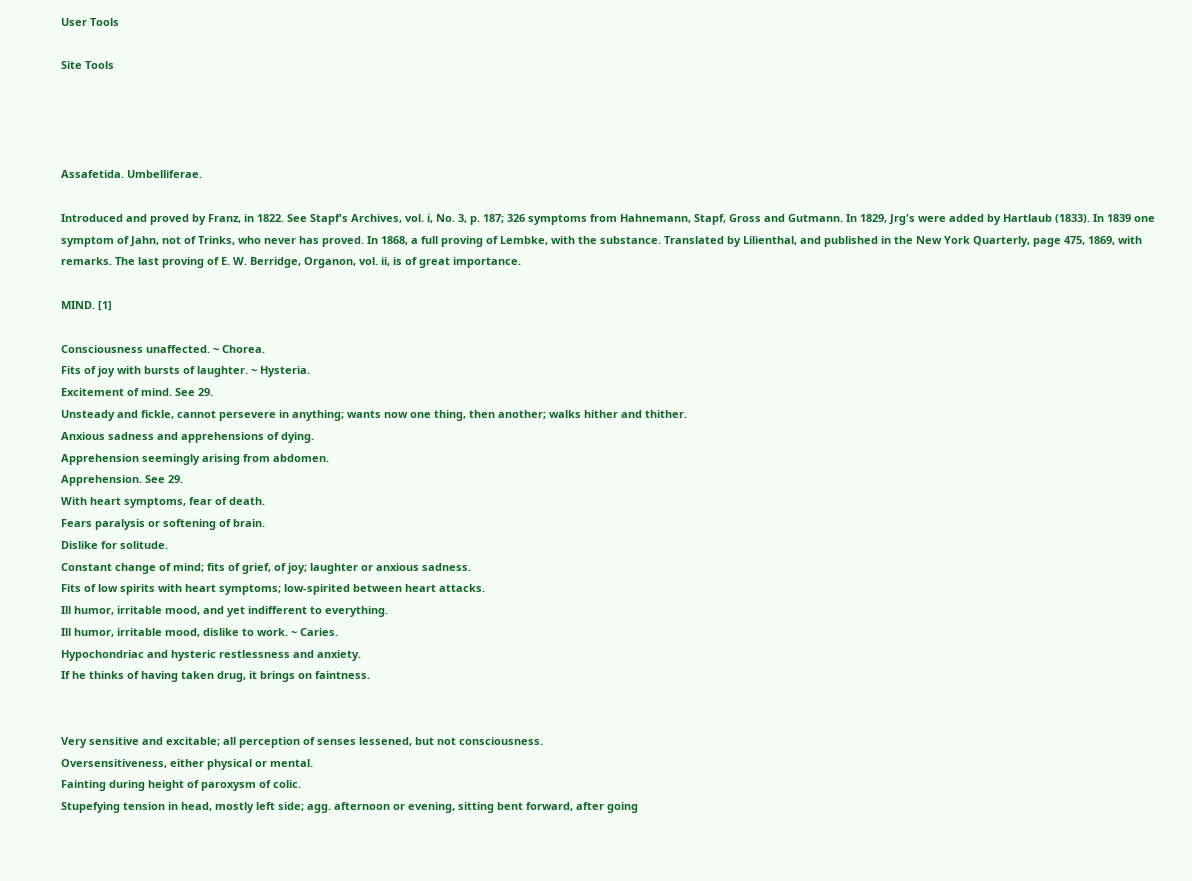User Tools

Site Tools




Assafetida. Umbelliferae.

Introduced and proved by Franz, in 1822. See Stapf's Archives, vol. i, No. 3, p. 187; 326 symptoms from Hahnemann, Stapf, Gross and Gutmann. In 1829, Jrg's were added by Hartlaub (1833). In 1839 one symptom of Jahn, not of Trinks, who never has proved. In 1868, a full proving of Lembke, with the substance. Translated by Lilienthal, and published in the New York Quarterly, page 475, 1869, with remarks. The last proving of E. W. Berridge, Organon, vol. ii, is of great importance.

MIND. [1]

Consciousness unaffected. ~ Chorea.
Fits of joy with bursts of laughter. ~ Hysteria.
Excitement of mind. See 29.
Unsteady and fickle, cannot persevere in anything; wants now one thing, then another; walks hither and thither.
Anxious sadness and apprehensions of dying.
Apprehension seemingly arising from abdomen.
Apprehension. See 29.
With heart symptoms, fear of death.
Fears paralysis or softening of brain.
Dislike for solitude.
Constant change of mind; fits of grief, of joy; laughter or anxious sadness.
Fits of low spirits with heart symptoms; low-spirited between heart attacks.
Ill humor, irritable mood, and yet indifferent to everything.
Ill humor, irritable mood, dislike to work. ~ Caries.
Hypochondriac and hysteric restlessness and anxiety.
If he thinks of having taken drug, it brings on faintness.


Very sensitive and excitable; all perception of senses lessened, but not consciousness.
Oversensitiveness, either physical or mental.
Fainting during height of paroxysm of colic.
Stupefying tension in head, mostly left side; agg. afternoon or evening, sitting bent forward, after going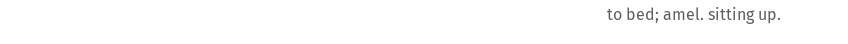to bed; amel. sitting up.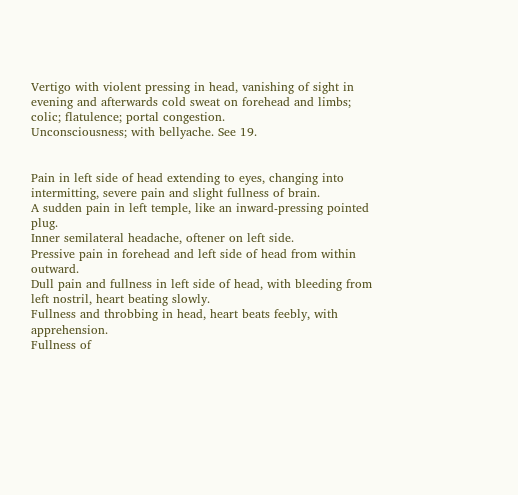Vertigo with violent pressing in head, vanishing of sight in evening and afterwards cold sweat on forehead and limbs; colic; flatulence; portal congestion.
Unconsciousness; with bellyache. See 19.


Pain in left side of head extending to eyes, changing into intermitting, severe pain and slight fullness of brain.
A sudden pain in left temple, like an inward-pressing pointed plug.
Inner semilateral headache, oftener on left side.
Pressive pain in forehead and left side of head from within outward.
Dull pain and fullness in left side of head, with bleeding from left nostril, heart beating slowly.
Fullness and throbbing in head, heart beats feebly, with apprehension.
Fullness of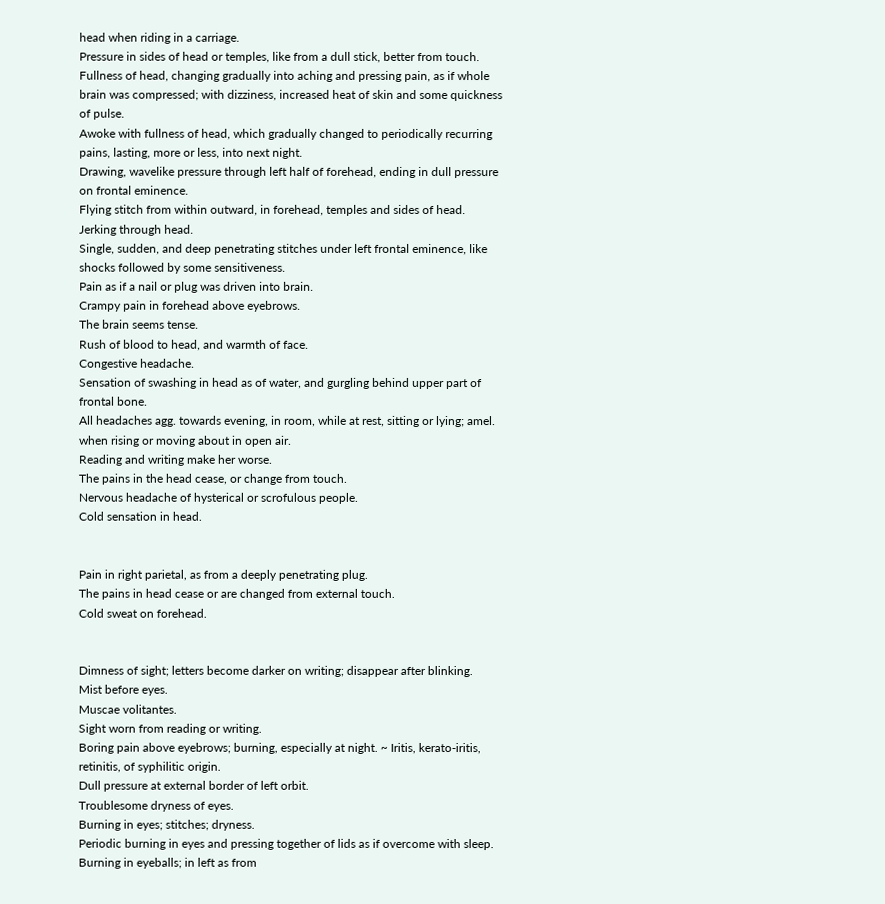head when riding in a carriage.
Pressure in sides of head or temples, like from a dull stick, better from touch.
Fullness of head, changing gradually into aching and pressing pain, as if whole brain was compressed; with dizziness, increased heat of skin and some quickness of pulse.
Awoke with fullness of head, which gradually changed to periodically recurring pains, lasting, more or less, into next night.
Drawing, wavelike pressure through left half of forehead, ending in dull pressure on frontal eminence.
Flying stitch from within outward, in forehead, temples and sides of head.
Jerking through head.
Single, sudden, and deep penetrating stitches under left frontal eminence, like shocks followed by some sensitiveness.
Pain as if a nail or plug was driven into brain.
Crampy pain in forehead above eyebrows.
The brain seems tense.
Rush of blood to head, and warmth of face.
Congestive headache.
Sensation of swashing in head as of water, and gurgling behind upper part of frontal bone.
All headaches agg. towards evening, in room, while at rest, sitting or lying; amel. when rising or moving about in open air.
Reading and writing make her worse.
The pains in the head cease, or change from touch.
Nervous headache of hysterical or scrofulous people.
Cold sensation in head.


Pain in right parietal, as from a deeply penetrating plug.
The pains in head cease or are changed from external touch.
Cold sweat on forehead.


Dimness of sight; letters become darker on writing; disappear after blinking.
Mist before eyes.
Muscae volitantes.
Sight worn from reading or writing.
Boring pain above eyebrows; burning, especially at night. ~ Iritis, kerato-iritis, retinitis, of syphilitic origin.
Dull pressure at external border of left orbit.
Troublesome dryness of eyes.
Burning in eyes; stitches; dryness.
Periodic burning in eyes and pressing together of lids as if overcome with sleep.
Burning in eyeballs; in left as from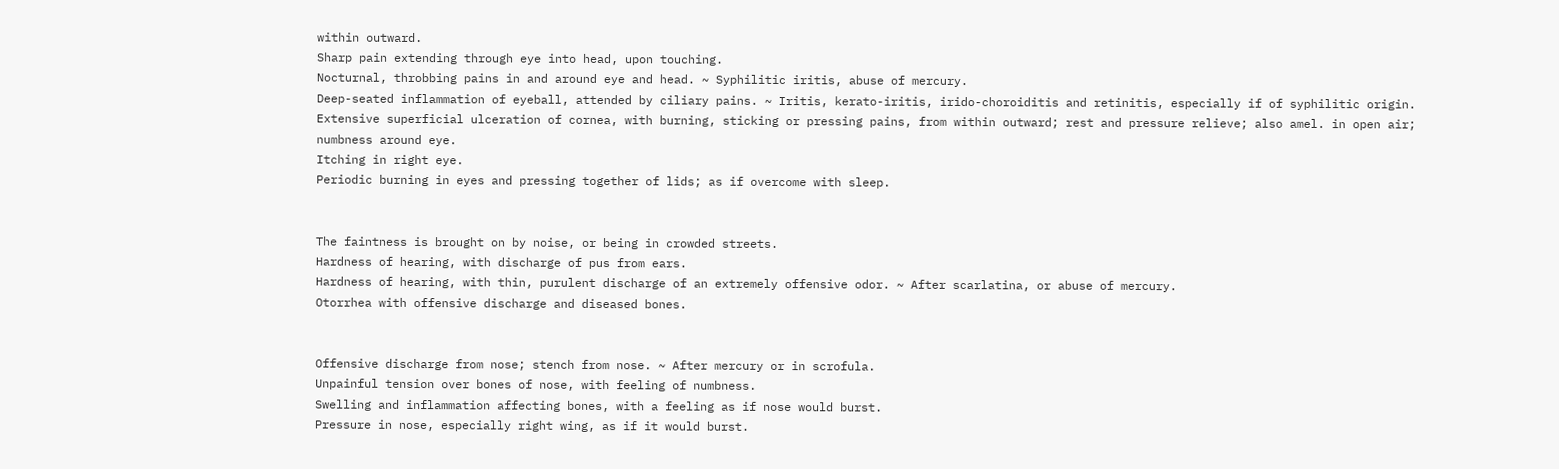within outward.
Sharp pain extending through eye into head, upon touching.
Nocturnal, throbbing pains in and around eye and head. ~ Syphilitic iritis, abuse of mercury.
Deep-seated inflammation of eyeball, attended by ciliary pains. ~ Iritis, kerato-iritis, irido-choroiditis and retinitis, especially if of syphilitic origin.
Extensive superficial ulceration of cornea, with burning, sticking or pressing pains, from within outward; rest and pressure relieve; also amel. in open air; numbness around eye.
Itching in right eye.
Periodic burning in eyes and pressing together of lids; as if overcome with sleep.


The faintness is brought on by noise, or being in crowded streets.
Hardness of hearing, with discharge of pus from ears.
Hardness of hearing, with thin, purulent discharge of an extremely offensive odor. ~ After scarlatina, or abuse of mercury.
Otorrhea with offensive discharge and diseased bones.


Offensive discharge from nose; stench from nose. ~ After mercury or in scrofula.
Unpainful tension over bones of nose, with feeling of numbness.
Swelling and inflammation affecting bones, with a feeling as if nose would burst.
Pressure in nose, especially right wing, as if it would burst.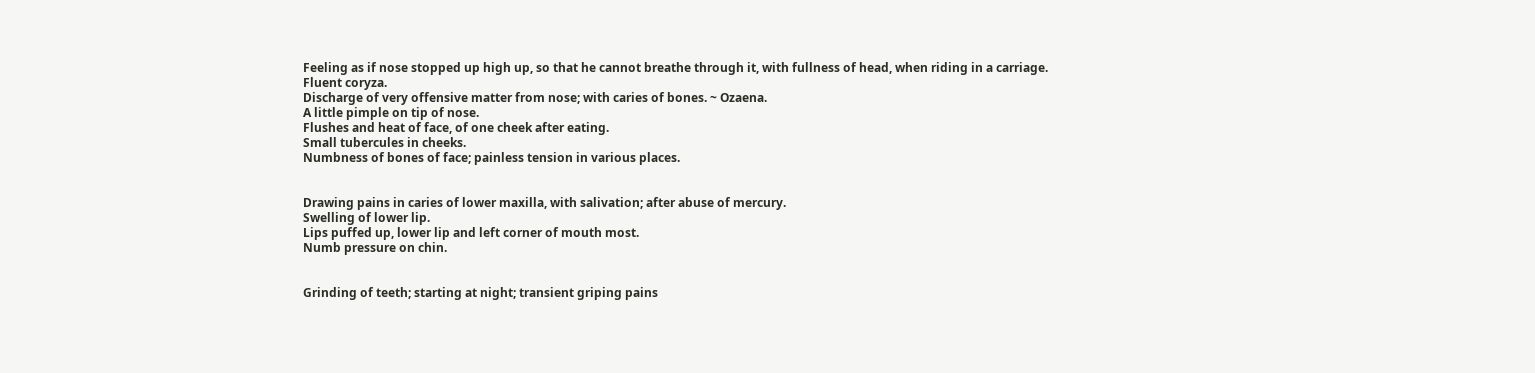Feeling as if nose stopped up high up, so that he cannot breathe through it, with fullness of head, when riding in a carriage.
Fluent coryza.
Discharge of very offensive matter from nose; with caries of bones. ~ Ozaena.
A little pimple on tip of nose.
Flushes and heat of face, of one cheek after eating.
Small tubercules in cheeks.
Numbness of bones of face; painless tension in various places.


Drawing pains in caries of lower maxilla, with salivation; after abuse of mercury.
Swelling of lower lip.
Lips puffed up, lower lip and left corner of mouth most.
Numb pressure on chin.


Grinding of teeth; starting at night; transient griping pains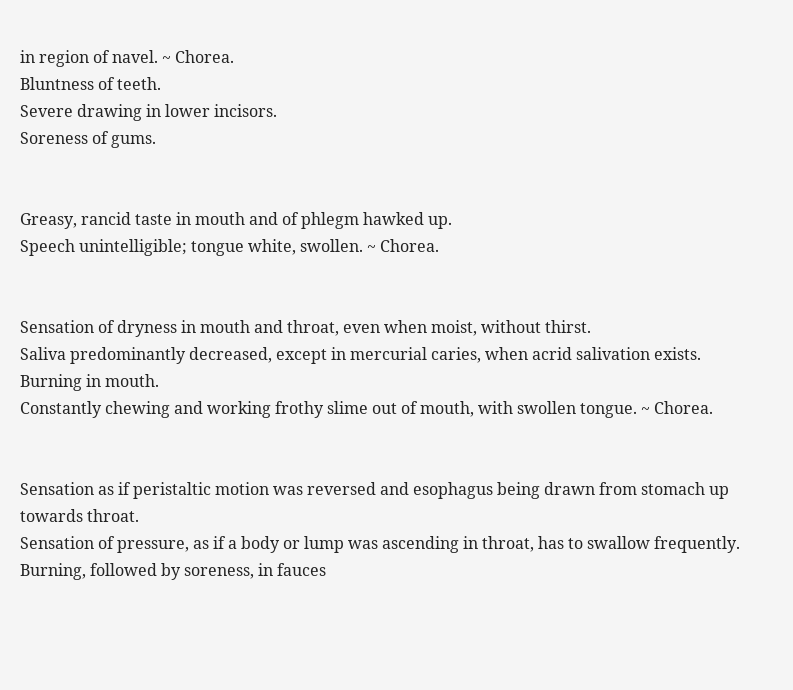in region of navel. ~ Chorea.
Bluntness of teeth.
Severe drawing in lower incisors.
Soreness of gums.


Greasy, rancid taste in mouth and of phlegm hawked up.
Speech unintelligible; tongue white, swollen. ~ Chorea.


Sensation of dryness in mouth and throat, even when moist, without thirst.
Saliva predominantly decreased, except in mercurial caries, when acrid salivation exists.
Burning in mouth.
Constantly chewing and working frothy slime out of mouth, with swollen tongue. ~ Chorea.


Sensation as if peristaltic motion was reversed and esophagus being drawn from stomach up towards throat.
Sensation of pressure, as if a body or lump was ascending in throat, has to swallow frequently.
Burning, followed by soreness, in fauces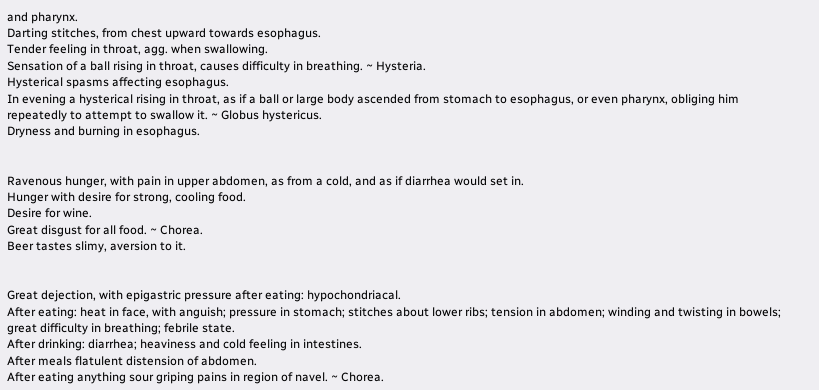and pharynx.
Darting stitches, from chest upward towards esophagus.
Tender feeling in throat, agg. when swallowing.
Sensation of a ball rising in throat, causes difficulty in breathing. ~ Hysteria.
Hysterical spasms affecting esophagus.
In evening a hysterical rising in throat, as if a ball or large body ascended from stomach to esophagus, or even pharynx, obliging him repeatedly to attempt to swallow it. ~ Globus hystericus.
Dryness and burning in esophagus.


Ravenous hunger, with pain in upper abdomen, as from a cold, and as if diarrhea would set in.
Hunger with desire for strong, cooling food.
Desire for wine.
Great disgust for all food. ~ Chorea.
Beer tastes slimy, aversion to it.


Great dejection, with epigastric pressure after eating: hypochondriacal.
After eating: heat in face, with anguish; pressure in stomach; stitches about lower ribs; tension in abdomen; winding and twisting in bowels; great difficulty in breathing; febrile state.
After drinking: diarrhea; heaviness and cold feeling in intestines.
After meals flatulent distension of abdomen.
After eating anything sour griping pains in region of navel. ~ Chorea.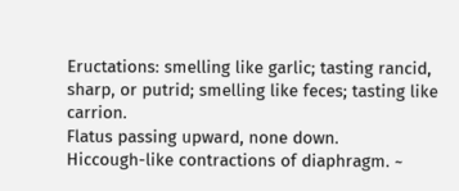Eructations: smelling like garlic; tasting rancid, sharp, or putrid; smelling like feces; tasting like carrion.
Flatus passing upward, none down.
Hiccough-like contractions of diaphragm. ~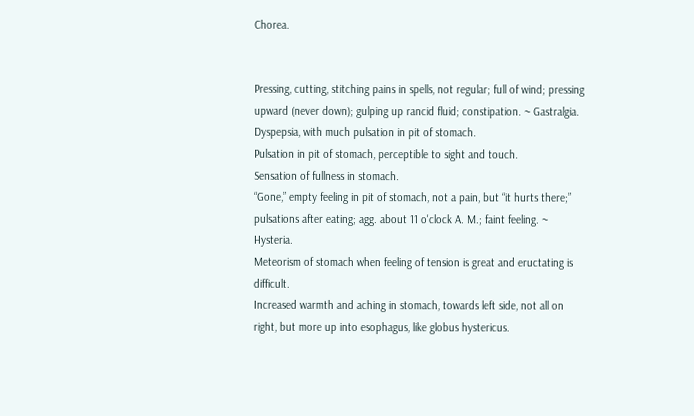Chorea.


Pressing, cutting, stitching pains in spells, not regular; full of wind; pressing upward (never down); gulping up rancid fluid; constipation. ~ Gastralgia.
Dyspepsia, with much pulsation in pit of stomach.
Pulsation in pit of stomach, perceptible to sight and touch.
Sensation of fullness in stomach.
“Gone,” empty feeling in pit of stomach, not a pain, but “it hurts there;” pulsations after eating; agg. about 11 o'clock A. M.; faint feeling. ~ Hysteria.
Meteorism of stomach when feeling of tension is great and eructating is difficult.
Increased warmth and aching in stomach, towards left side, not all on right, but more up into esophagus, like globus hystericus.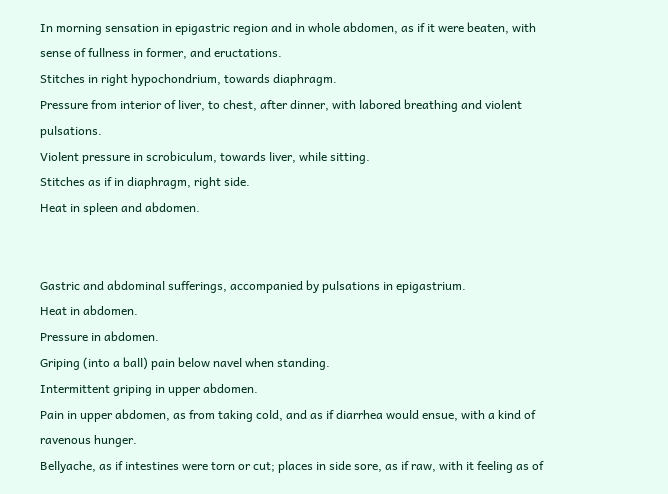In morning sensation in epigastric region and in whole abdomen, as if it were beaten, with sense of fullness in former, and eructations.
Stitches in right hypochondrium, towards diaphragm.
Pressure from interior of liver, to chest, after dinner, with labored breathing and violent pulsations.
Violent pressure in scrobiculum, towards liver, while sitting.
Stitches as if in diaphragm, right side.
Heat in spleen and abdomen.


Gastric and abdominal sufferings, accompanied by pulsations in epigastrium.
Heat in abdomen.
Pressure in abdomen.
Griping (into a ball) pain below navel when standing.
Intermittent griping in upper abdomen.
Pain in upper abdomen, as from taking cold, and as if diarrhea would ensue, with a kind of ravenous hunger.
Bellyache, as if intestines were torn or cut; places in side sore, as if raw, with it feeling as of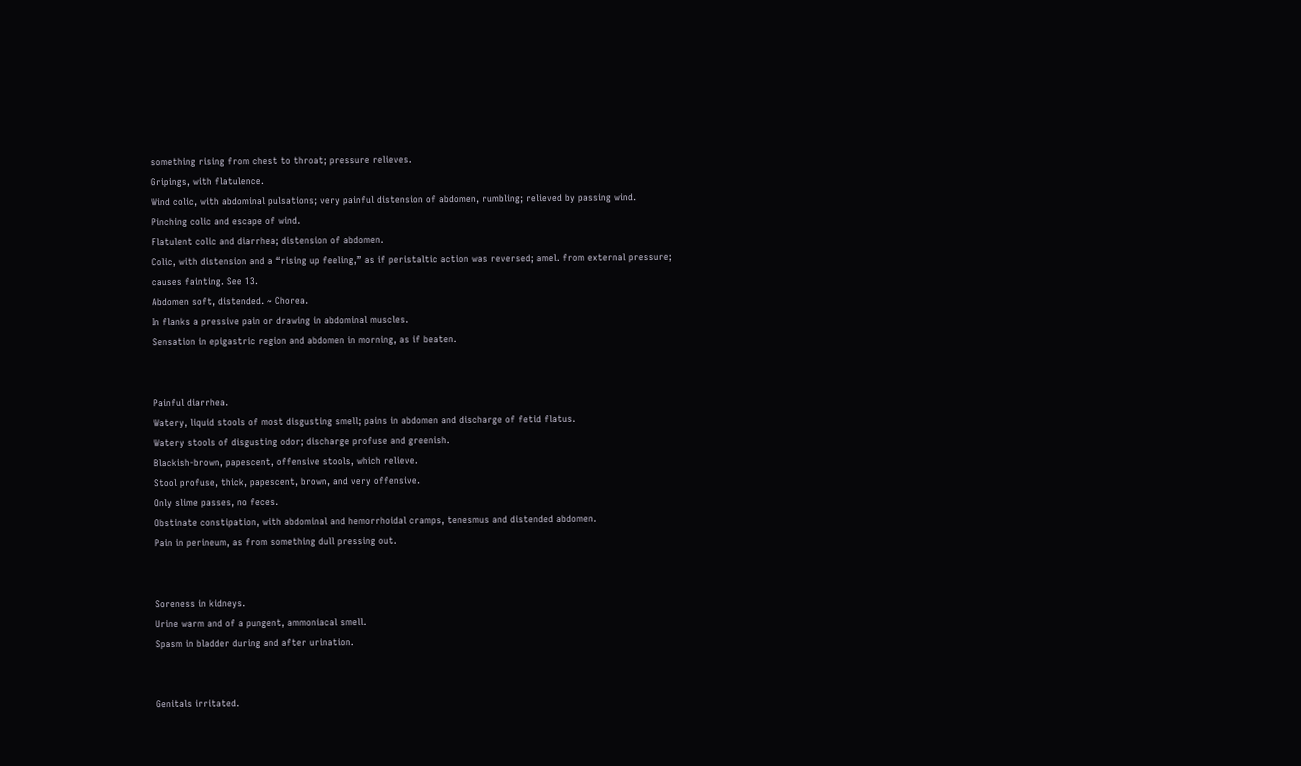something rising from chest to throat; pressure relieves.
Gripings, with flatulence.
Wind colic, with abdominal pulsations; very painful distension of abdomen, rumbling; relieved by passing wind.
Pinching colic and escape of wind.
Flatulent colic and diarrhea; distension of abdomen.
Colic, with distension and a “rising up feeling,” as if peristaltic action was reversed; amel. from external pressure; causes fainting. See 13.
Abdomen soft, distended. ~ Chorea.
In flanks a pressive pain or drawing in abdominal muscles.
Sensation in epigastric region and abdomen in morning, as if beaten.


Painful diarrhea.
Watery, liquid stools of most disgusting smell; pains in abdomen and discharge of fetid flatus.
Watery stools of disgusting odor; discharge profuse and greenish.
Blackish-brown, papescent, offensive stools, which relieve.
Stool profuse, thick, papescent, brown, and very offensive.
Only slime passes, no feces.
Obstinate constipation, with abdominal and hemorrhoidal cramps, tenesmus and distended abdomen.
Pain in perineum, as from something dull pressing out.


Soreness in kidneys.
Urine warm and of a pungent, ammoniacal smell.
Spasm in bladder during and after urination.


Genitals irritated.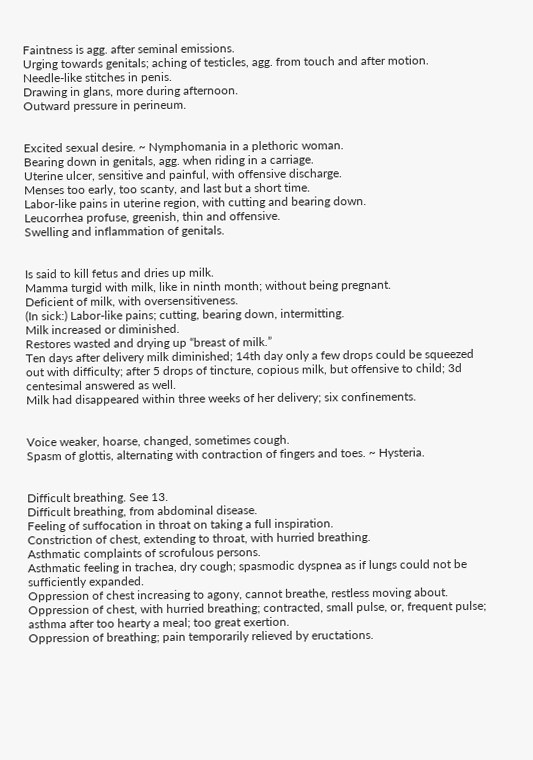Faintness is agg. after seminal emissions.
Urging towards genitals; aching of testicles, agg. from touch and after motion.
Needle-like stitches in penis.
Drawing in glans, more during afternoon.
Outward pressure in perineum.


Excited sexual desire. ~ Nymphomania in a plethoric woman.
Bearing down in genitals, agg. when riding in a carriage.
Uterine ulcer, sensitive and painful, with offensive discharge.
Menses too early, too scanty, and last but a short time.
Labor-like pains in uterine region, with cutting and bearing down.
Leucorrhea profuse, greenish, thin and offensive.
Swelling and inflammation of genitals.


Is said to kill fetus and dries up milk.
Mamma turgid with milk, like in ninth month; without being pregnant.
Deficient of milk, with oversensitiveness.
(In sick:) Labor-like pains; cutting, bearing down, intermitting.
Milk increased or diminished.
Restores wasted and drying up “breast of milk.”
Ten days after delivery milk diminished; 14th day only a few drops could be squeezed out with difficulty; after 5 drops of tincture, copious milk, but offensive to child; 3d centesimal answered as well.
Milk had disappeared within three weeks of her delivery; six confinements.


Voice weaker, hoarse, changed, sometimes cough.
Spasm of glottis, alternating with contraction of fingers and toes. ~ Hysteria.


Difficult breathing. See 13.
Difficult breathing, from abdominal disease.
Feeling of suffocation in throat on taking a full inspiration.
Constriction of chest, extending to throat, with hurried breathing.
Asthmatic complaints of scrofulous persons.
Asthmatic feeling in trachea, dry cough; spasmodic dyspnea as if lungs could not be sufficiently expanded.
Oppression of chest increasing to agony, cannot breathe, restless moving about.
Oppression of chest, with hurried breathing; contracted, small pulse, or, frequent pulse; asthma after too hearty a meal; too great exertion.
Oppression of breathing; pain temporarily relieved by eructations.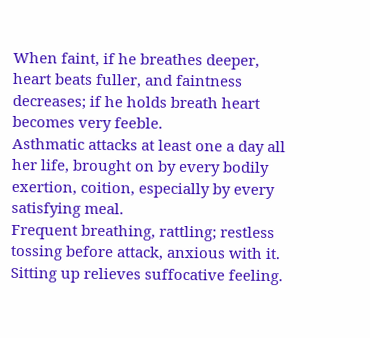When faint, if he breathes deeper, heart beats fuller, and faintness decreases; if he holds breath heart becomes very feeble.
Asthmatic attacks at least one a day all her life, brought on by every bodily exertion, coition, especially by every satisfying meal.
Frequent breathing, rattling; restless tossing before attack, anxious with it.
Sitting up relieves suffocative feeling.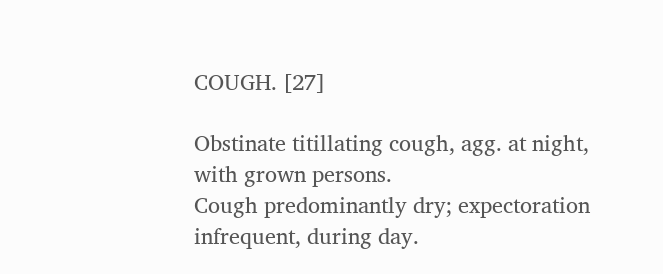COUGH. [27]

Obstinate titillating cough, agg. at night, with grown persons.
Cough predominantly dry; expectoration infrequent, during day.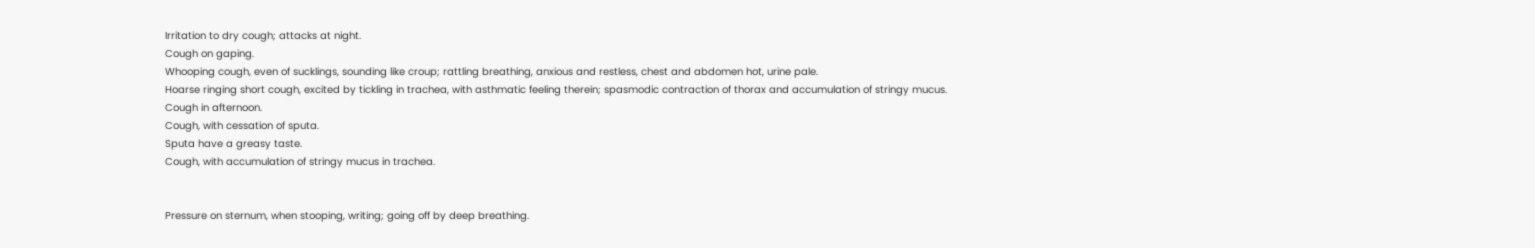Irritation to dry cough; attacks at night.
Cough on gaping.
Whooping cough, even of sucklings, sounding like croup; rattling breathing, anxious and restless, chest and abdomen hot, urine pale.
Hoarse ringing short cough, excited by tickling in trachea, with asthmatic feeling therein; spasmodic contraction of thorax and accumulation of stringy mucus.
Cough in afternoon.
Cough, with cessation of sputa.
Sputa have a greasy taste.
Cough, with accumulation of stringy mucus in trachea.


Pressure on sternum, when stooping, writing; going off by deep breathing.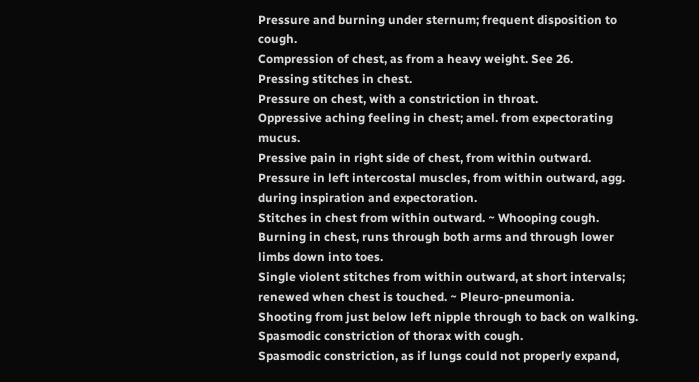Pressure and burning under sternum; frequent disposition to cough.
Compression of chest, as from a heavy weight. See 26.
Pressing stitches in chest.
Pressure on chest, with a constriction in throat.
Oppressive aching feeling in chest; amel. from expectorating mucus.
Pressive pain in right side of chest, from within outward.
Pressure in left intercostal muscles, from within outward, agg. during inspiration and expectoration.
Stitches in chest from within outward. ~ Whooping cough.
Burning in chest, runs through both arms and through lower limbs down into toes.
Single violent stitches from within outward, at short intervals; renewed when chest is touched. ~ Pleuro-pneumonia.
Shooting from just below left nipple through to back on walking.
Spasmodic constriction of thorax with cough.
Spasmodic constriction, as if lungs could not properly expand,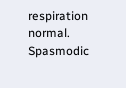respiration normal.
Spasmodic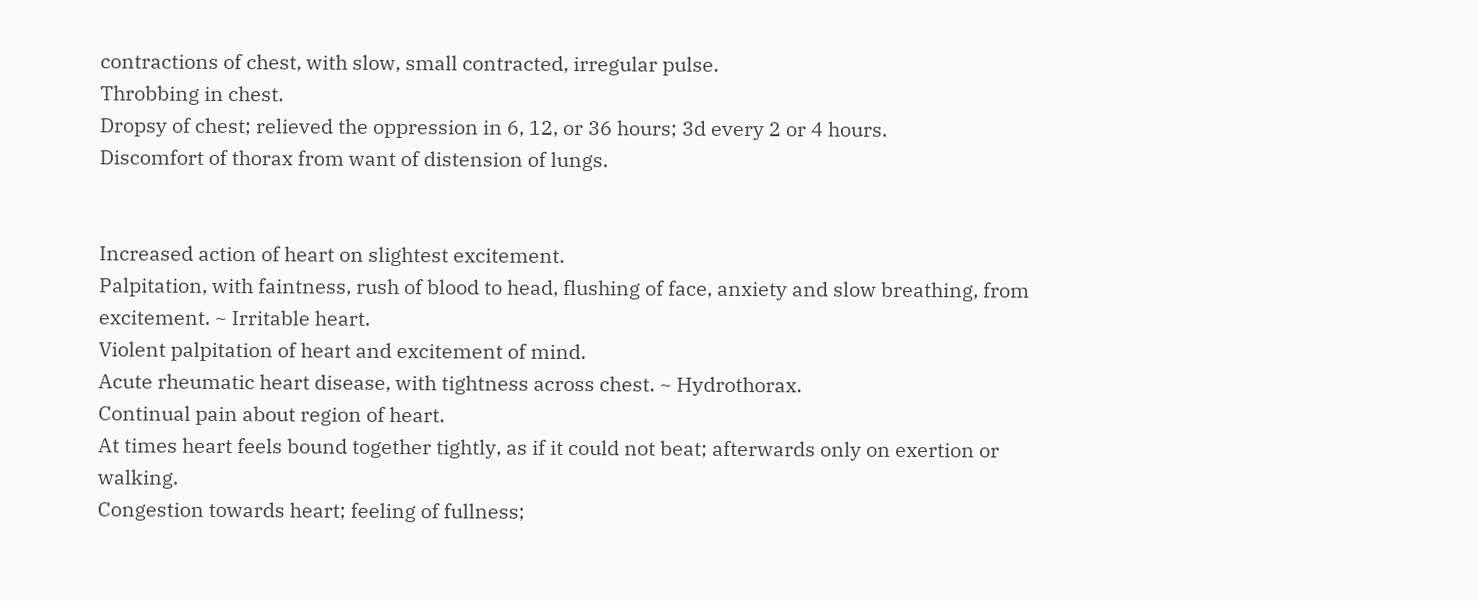contractions of chest, with slow, small contracted, irregular pulse.
Throbbing in chest.
Dropsy of chest; relieved the oppression in 6, 12, or 36 hours; 3d every 2 or 4 hours.
Discomfort of thorax from want of distension of lungs.


Increased action of heart on slightest excitement.
Palpitation, with faintness, rush of blood to head, flushing of face, anxiety and slow breathing, from excitement. ~ Irritable heart.
Violent palpitation of heart and excitement of mind.
Acute rheumatic heart disease, with tightness across chest. ~ Hydrothorax.
Continual pain about region of heart.
At times heart feels bound together tightly, as if it could not beat; afterwards only on exertion or walking.
Congestion towards heart; feeling of fullness;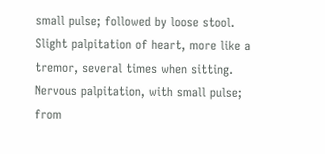small pulse; followed by loose stool.
Slight palpitation of heart, more like a tremor, several times when sitting.
Nervous palpitation, with small pulse; from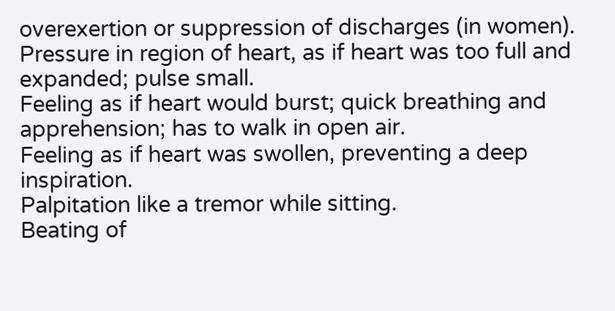overexertion or suppression of discharges (in women).
Pressure in region of heart, as if heart was too full and expanded; pulse small.
Feeling as if heart would burst; quick breathing and apprehension; has to walk in open air.
Feeling as if heart was swollen, preventing a deep inspiration.
Palpitation like a tremor while sitting.
Beating of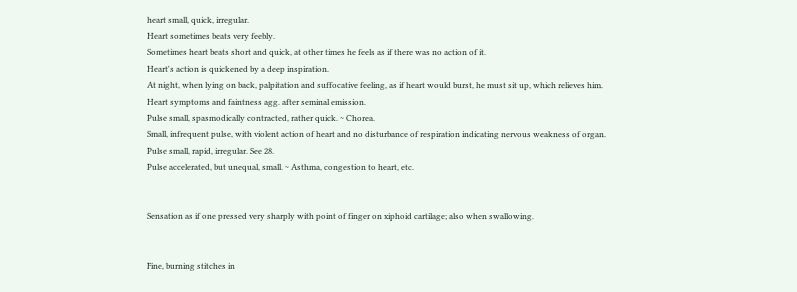heart small, quick, irregular.
Heart sometimes beats very feebly.
Sometimes heart beats short and quick, at other times he feels as if there was no action of it.
Heart's action is quickened by a deep inspiration.
At night, when lying on back, palpitation and suffocative feeling, as if heart would burst, he must sit up, which relieves him.
Heart symptoms and faintness agg. after seminal emission.
Pulse small, spasmodically contracted, rather quick. ~ Chorea.
Small, infrequent pulse, with violent action of heart and no disturbance of respiration indicating nervous weakness of organ.
Pulse small, rapid, irregular. See 28.
Pulse accelerated, but unequal, small. ~ Asthma, congestion to heart, etc.


Sensation as if one pressed very sharply with point of finger on xiphoid cartilage; also when swallowing.


Fine, burning stitches in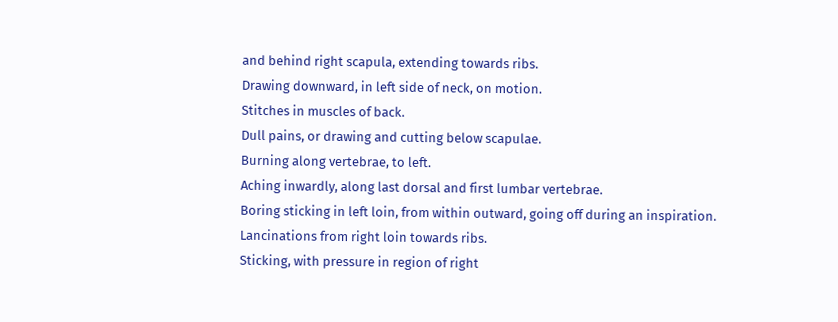and behind right scapula, extending towards ribs.
Drawing downward, in left side of neck, on motion.
Stitches in muscles of back.
Dull pains, or drawing and cutting below scapulae.
Burning along vertebrae, to left.
Aching inwardly, along last dorsal and first lumbar vertebrae.
Boring sticking in left loin, from within outward, going off during an inspiration.
Lancinations from right loin towards ribs.
Sticking, with pressure in region of right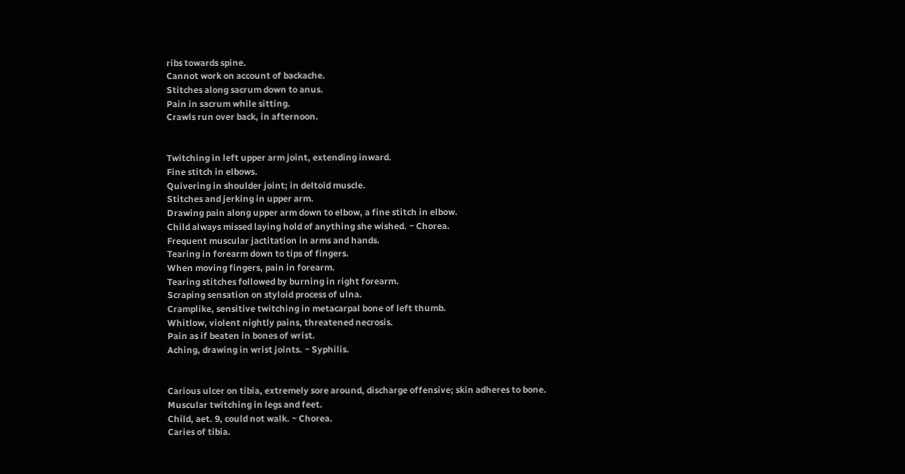ribs towards spine.
Cannot work on account of backache.
Stitches along sacrum down to anus.
Pain in sacrum while sitting.
Crawls run over back, in afternoon.


Twitching in left upper arm joint, extending inward.
Fine stitch in elbows.
Quivering in shoulder joint; in deltoid muscle.
Stitches and jerking in upper arm.
Drawing pain along upper arm down to elbow, a fine stitch in elbow.
Child always missed laying hold of anything she wished. ~ Chorea.
Frequent muscular jactitation in arms and hands.
Tearing in forearm down to tips of fingers.
When moving fingers, pain in forearm.
Tearing stitches followed by burning in right forearm.
Scraping sensation on styloid process of ulna.
Cramplike, sensitive twitching in metacarpal bone of left thumb.
Whitlow, violent nightly pains, threatened necrosis.
Pain as if beaten in bones of wrist.
Aching, drawing in wrist joints. ~ Syphilis.


Carious ulcer on tibia, extremely sore around, discharge offensive; skin adheres to bone.
Muscular twitching in legs and feet.
Child, aet. 9, could not walk. ~ Chorea.
Caries of tibia.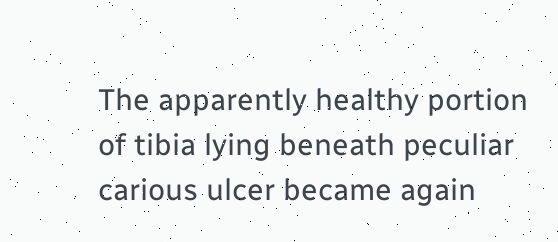The apparently healthy portion of tibia lying beneath peculiar carious ulcer became again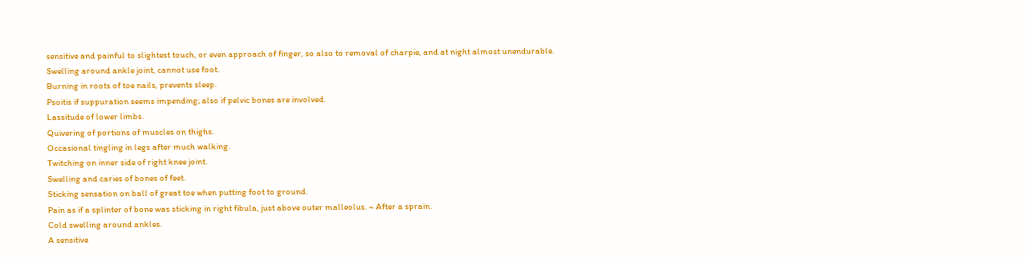sensitive and painful to slightest touch, or even approach of finger, so also to removal of charpie, and at night almost unendurable.
Swelling around ankle joint, cannot use foot.
Burning in roots of toe nails, prevents sleep.
Psoitis if suppuration seems impending; also if pelvic bones are involved.
Lassitude of lower limbs.
Quivering of portions of muscles on thighs.
Occasional tingling in legs after much walking.
Twitching on inner side of right knee joint.
Swelling and caries of bones of feet.
Sticking sensation on ball of great toe when putting foot to ground.
Pain as if a splinter of bone was sticking in right fibula, just above outer malleolus. ~ After a sprain.
Cold swelling around ankles.
A sensitive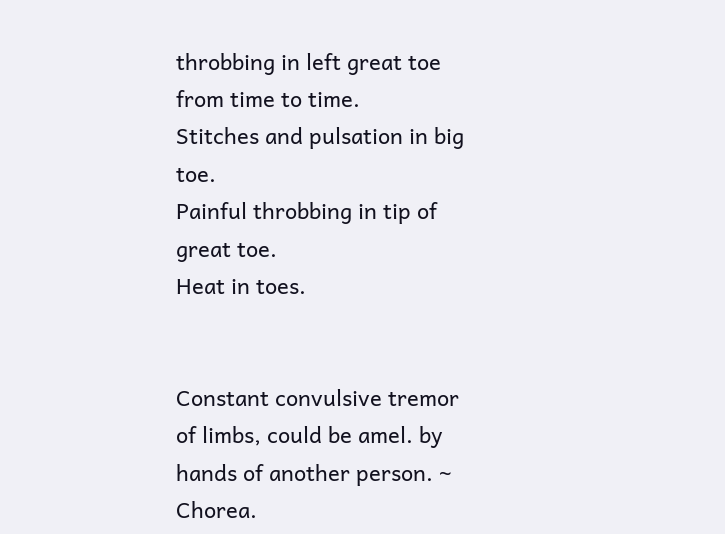throbbing in left great toe from time to time.
Stitches and pulsation in big toe.
Painful throbbing in tip of great toe.
Heat in toes.


Constant convulsive tremor of limbs, could be amel. by hands of another person. ~ Chorea.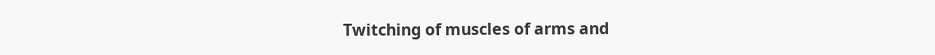Twitching of muscles of arms and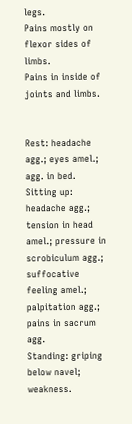legs.
Pains mostly on flexor sides of limbs.
Pains in inside of joints and limbs.


Rest: headache agg.; eyes amel.; agg. in bed.
Sitting up: headache agg.; tension in head amel.; pressure in scrobiculum agg.; suffocative feeling amel.; palpitation agg.; pains in sacrum agg.
Standing: griping below navel; weakness.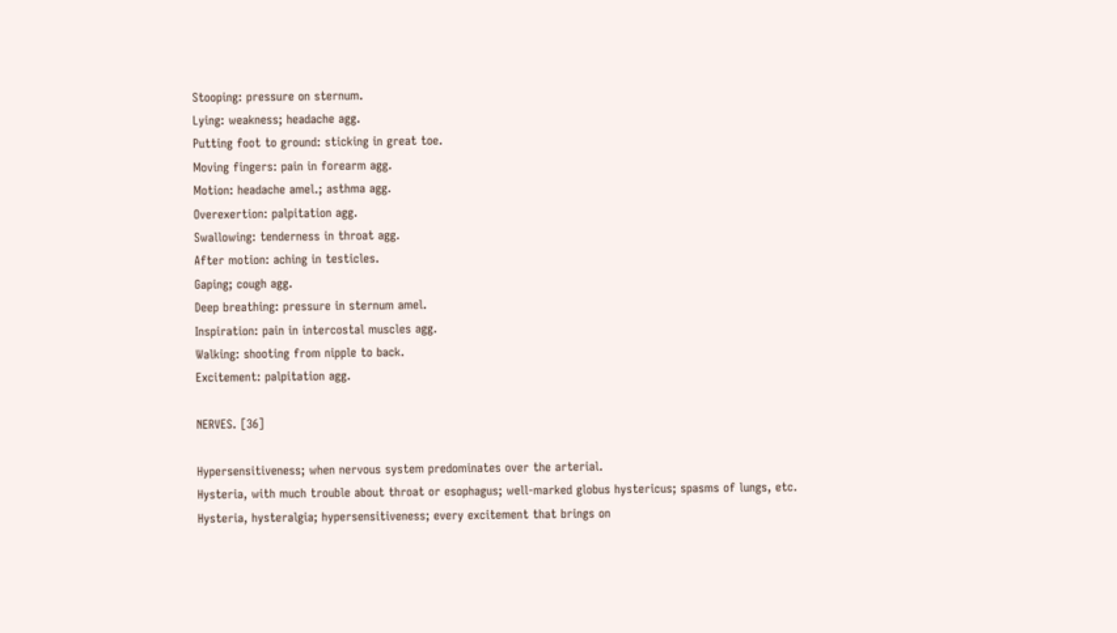Stooping: pressure on sternum.
Lying: weakness; headache agg.
Putting foot to ground: sticking in great toe.
Moving fingers: pain in forearm agg.
Motion: headache amel.; asthma agg.
Overexertion: palpitation agg.
Swallowing: tenderness in throat agg.
After motion: aching in testicles.
Gaping; cough agg.
Deep breathing: pressure in sternum amel.
Inspiration: pain in intercostal muscles agg.
Walking: shooting from nipple to back.
Excitement: palpitation agg.

NERVES. [36]

Hypersensitiveness; when nervous system predominates over the arterial.
Hysteria, with much trouble about throat or esophagus; well-marked globus hystericus; spasms of lungs, etc.
Hysteria, hysteralgia; hypersensitiveness; every excitement that brings on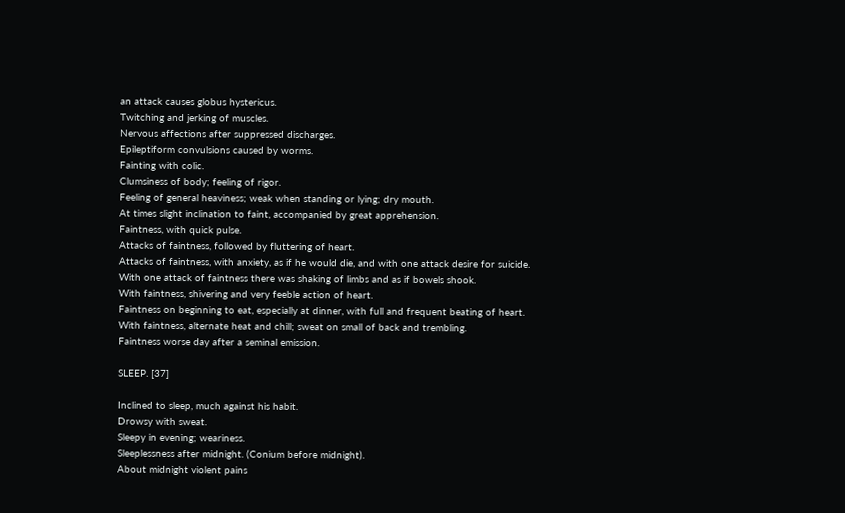an attack causes globus hystericus.
Twitching and jerking of muscles.
Nervous affections after suppressed discharges.
Epileptiform convulsions caused by worms.
Fainting with colic.
Clumsiness of body; feeling of rigor.
Feeling of general heaviness; weak when standing or lying; dry mouth.
At times slight inclination to faint, accompanied by great apprehension.
Faintness, with quick pulse.
Attacks of faintness, followed by fluttering of heart.
Attacks of faintness, with anxiety, as if he would die, and with one attack desire for suicide.
With one attack of faintness there was shaking of limbs and as if bowels shook.
With faintness, shivering and very feeble action of heart.
Faintness on beginning to eat, especially at dinner, with full and frequent beating of heart.
With faintness, alternate heat and chill; sweat on small of back and trembling.
Faintness worse day after a seminal emission.

SLEEP. [37]

Inclined to sleep, much against his habit.
Drowsy with sweat.
Sleepy in evening; weariness.
Sleeplessness after midnight. (Conium before midnight).
About midnight violent pains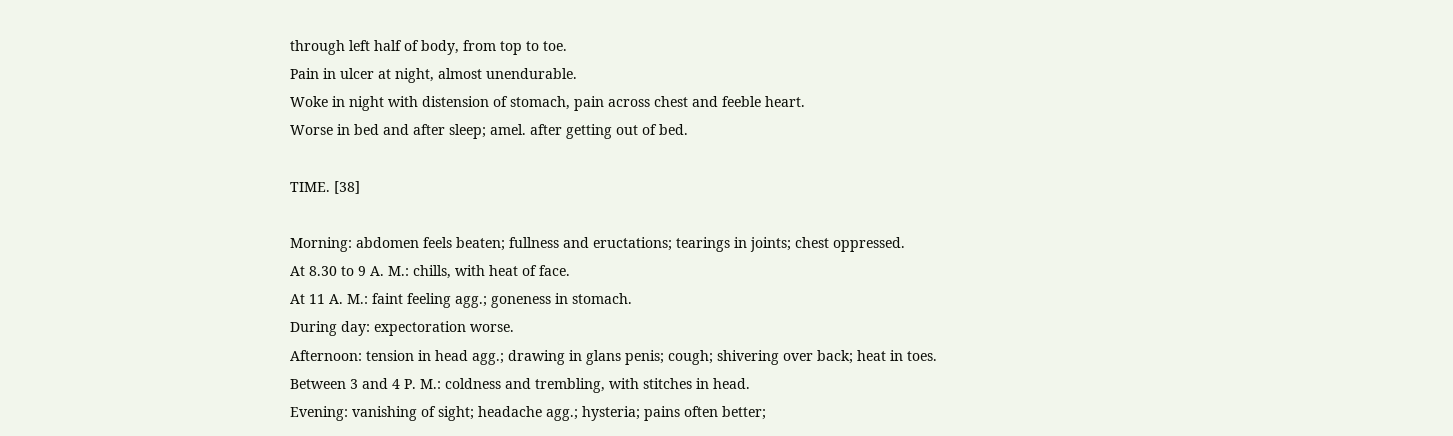through left half of body, from top to toe.
Pain in ulcer at night, almost unendurable.
Woke in night with distension of stomach, pain across chest and feeble heart.
Worse in bed and after sleep; amel. after getting out of bed.

TIME. [38]

Morning: abdomen feels beaten; fullness and eructations; tearings in joints; chest oppressed.
At 8.30 to 9 A. M.: chills, with heat of face.
At 11 A. M.: faint feeling agg.; goneness in stomach.
During day: expectoration worse.
Afternoon: tension in head agg.; drawing in glans penis; cough; shivering over back; heat in toes.
Between 3 and 4 P. M.: coldness and trembling, with stitches in head.
Evening: vanishing of sight; headache agg.; hysteria; pains often better;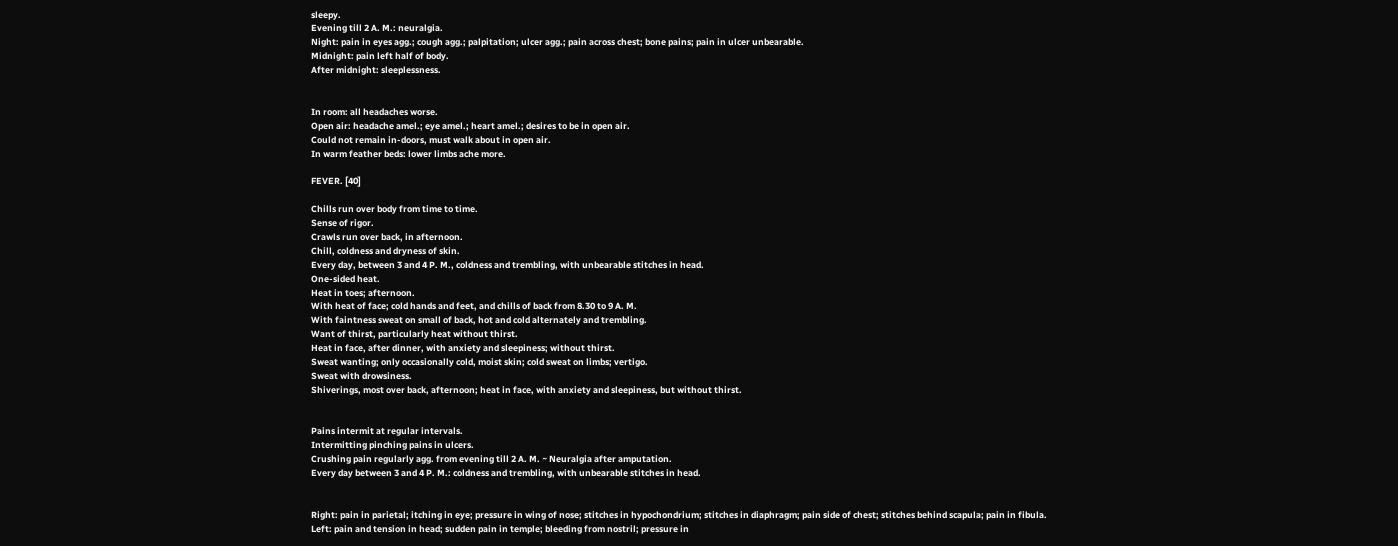sleepy.
Evening till 2 A. M.: neuralgia.
Night: pain in eyes agg.; cough agg.; palpitation; ulcer agg.; pain across chest; bone pains; pain in ulcer unbearable.
Midnight: pain left half of body.
After midnight: sleeplessness.


In room: all headaches worse.
Open air: headache amel.; eye amel.; heart amel.; desires to be in open air.
Could not remain in-doors, must walk about in open air.
In warm feather beds: lower limbs ache more.

FEVER. [40]

Chills run over body from time to time.
Sense of rigor.
Crawls run over back, in afternoon.
Chill, coldness and dryness of skin.
Every day, between 3 and 4 P. M., coldness and trembling, with unbearable stitches in head.
One-sided heat.
Heat in toes; afternoon.
With heat of face; cold hands and feet, and chills of back from 8.30 to 9 A. M.
With faintness sweat on small of back, hot and cold alternately and trembling.
Want of thirst, particularly heat without thirst.
Heat in face, after dinner, with anxiety and sleepiness; without thirst.
Sweat wanting; only occasionally cold, moist skin; cold sweat on limbs; vertigo.
Sweat with drowsiness.
Shiverings, most over back, afternoon; heat in face, with anxiety and sleepiness, but without thirst.


Pains intermit at regular intervals.
Intermitting pinching pains in ulcers.
Crushing pain regularly agg. from evening till 2 A. M. ~ Neuralgia after amputation.
Every day between 3 and 4 P. M.: coldness and trembling, with unbearable stitches in head.


Right: pain in parietal; itching in eye; pressure in wing of nose; stitches in hypochondrium; stitches in diaphragm; pain side of chest; stitches behind scapula; pain in fibula.
Left: pain and tension in head; sudden pain in temple; bleeding from nostril; pressure in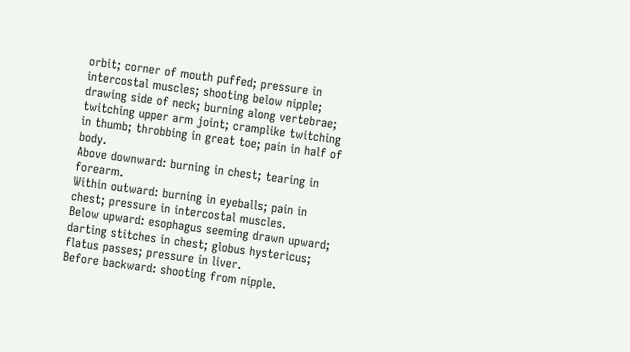orbit; corner of mouth puffed; pressure in intercostal muscles; shooting below nipple; drawing side of neck; burning along vertebrae; twitching upper arm joint; cramplike twitching in thumb; throbbing in great toe; pain in half of body.
Above downward: burning in chest; tearing in forearm.
Within outward: burning in eyeballs; pain in chest; pressure in intercostal muscles.
Below upward: esophagus seeming drawn upward; darting stitches in chest; globus hystericus; flatus passes; pressure in liver.
Before backward: shooting from nipple.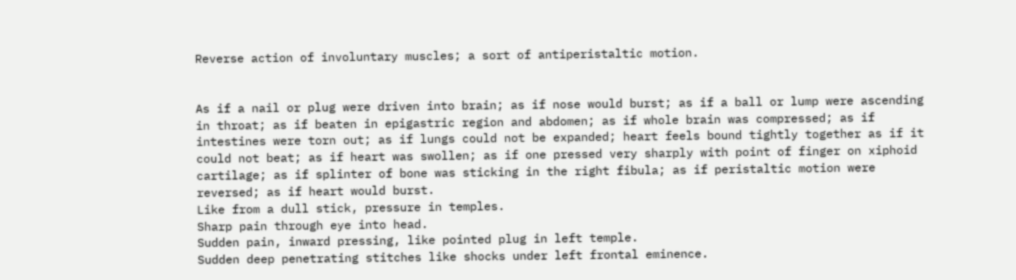Reverse action of involuntary muscles; a sort of antiperistaltic motion.


As if a nail or plug were driven into brain; as if nose would burst; as if a ball or lump were ascending in throat; as if beaten in epigastric region and abdomen; as if whole brain was compressed; as if intestines were torn out; as if lungs could not be expanded; heart feels bound tightly together as if it could not beat; as if heart was swollen; as if one pressed very sharply with point of finger on xiphoid cartilage; as if splinter of bone was sticking in the right fibula; as if peristaltic motion were reversed; as if heart would burst.
Like from a dull stick, pressure in temples.
Sharp pain through eye into head.
Sudden pain, inward pressing, like pointed plug in left temple.
Sudden deep penetrating stitches like shocks under left frontal eminence.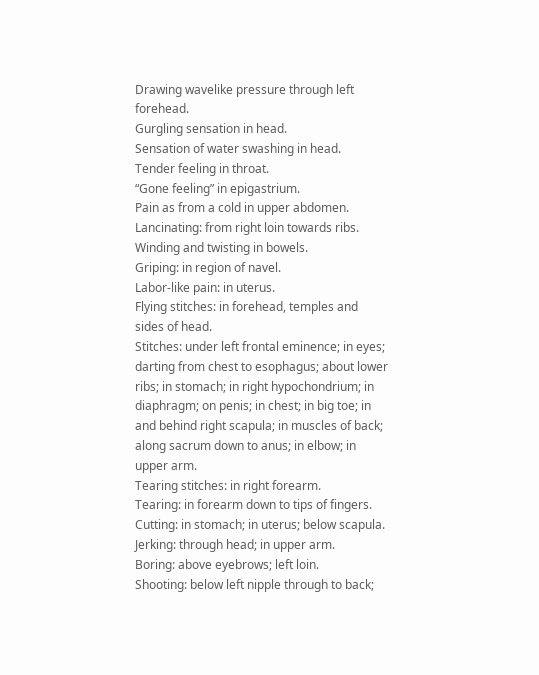Drawing wavelike pressure through left forehead.
Gurgling sensation in head.
Sensation of water swashing in head.
Tender feeling in throat.
“Gone feeling” in epigastrium.
Pain as from a cold in upper abdomen.
Lancinating: from right loin towards ribs.
Winding and twisting in bowels.
Griping: in region of navel.
Labor-like pain: in uterus.
Flying stitches: in forehead, temples and sides of head.
Stitches: under left frontal eminence; in eyes; darting from chest to esophagus; about lower ribs; in stomach; in right hypochondrium; in diaphragm; on penis; in chest; in big toe; in and behind right scapula; in muscles of back; along sacrum down to anus; in elbow; in upper arm.
Tearing stitches: in right forearm.
Tearing: in forearm down to tips of fingers.
Cutting: in stomach; in uterus; below scapula.
Jerking: through head; in upper arm.
Boring: above eyebrows; left loin.
Shooting: below left nipple through to back;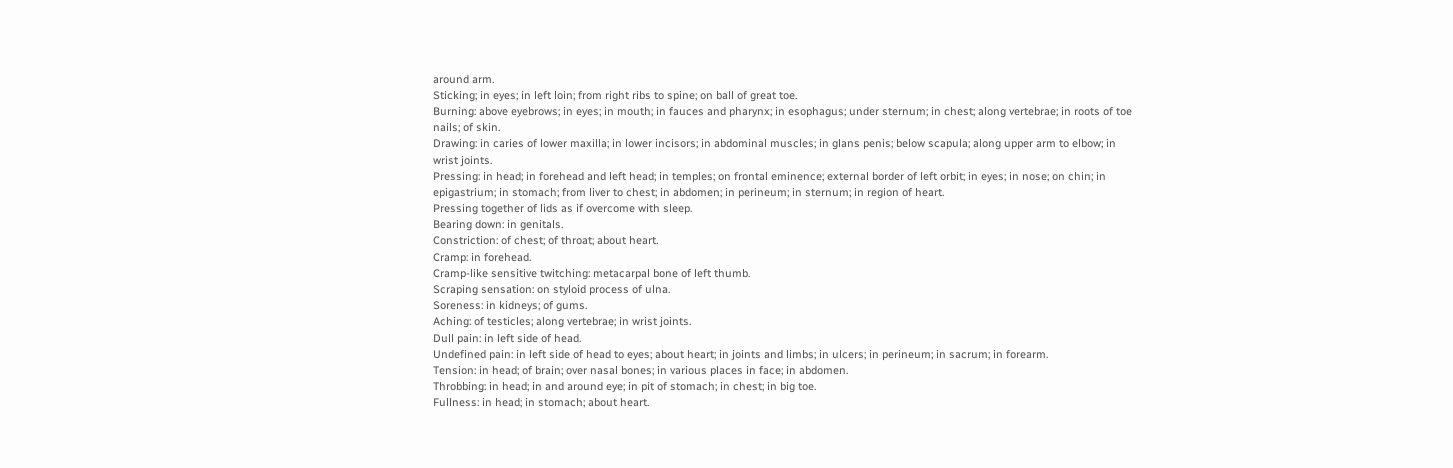around arm.
Sticking; in eyes; in left loin; from right ribs to spine; on ball of great toe.
Burning: above eyebrows; in eyes; in mouth; in fauces and pharynx; in esophagus; under sternum; in chest; along vertebrae; in roots of toe nails; of skin.
Drawing: in caries of lower maxilla; in lower incisors; in abdominal muscles; in glans penis; below scapula; along upper arm to elbow; in wrist joints.
Pressing: in head; in forehead and left head; in temples; on frontal eminence; external border of left orbit; in eyes; in nose; on chin; in epigastrium; in stomach; from liver to chest; in abdomen; in perineum; in sternum; in region of heart.
Pressing together of lids as if overcome with sleep.
Bearing down: in genitals.
Constriction: of chest; of throat; about heart.
Cramp: in forehead.
Cramp-like sensitive twitching: metacarpal bone of left thumb.
Scraping sensation: on styloid process of ulna.
Soreness: in kidneys; of gums.
Aching: of testicles; along vertebrae; in wrist joints.
Dull pain: in left side of head.
Undefined pain: in left side of head to eyes; about heart; in joints and limbs; in ulcers; in perineum; in sacrum; in forearm.
Tension: in head; of brain; over nasal bones; in various places in face; in abdomen.
Throbbing: in head; in and around eye; in pit of stomach; in chest; in big toe.
Fullness: in head; in stomach; about heart.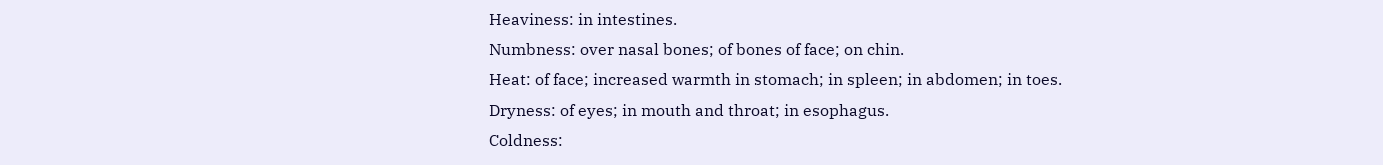Heaviness: in intestines.
Numbness: over nasal bones; of bones of face; on chin.
Heat: of face; increased warmth in stomach; in spleen; in abdomen; in toes.
Dryness: of eyes; in mouth and throat; in esophagus.
Coldness: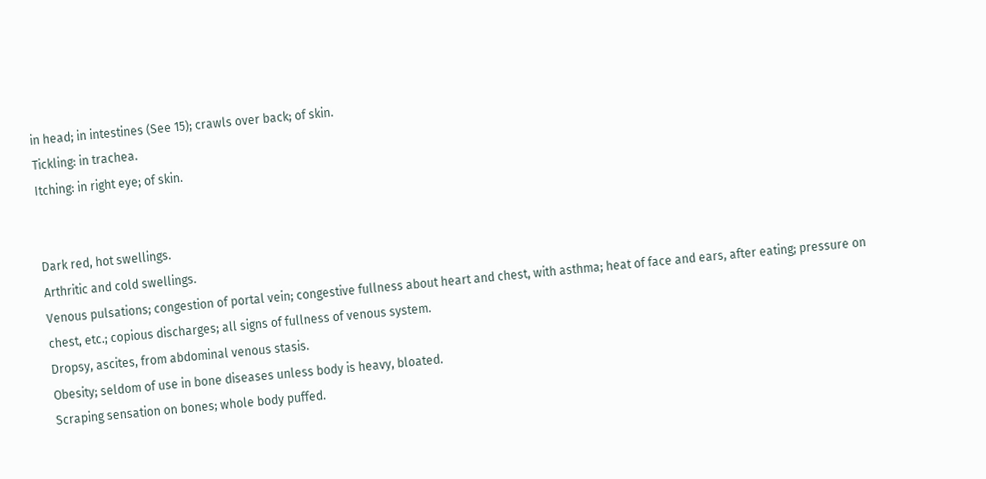in head; in intestines (See 15); crawls over back; of skin.
Tickling: in trachea.
Itching: in right eye; of skin.


Dark red, hot swellings.
Arthritic and cold swellings.
Venous pulsations; congestion of portal vein; congestive fullness about heart and chest, with asthma; heat of face and ears, after eating; pressure on chest, etc.; copious discharges; all signs of fullness of venous system.
Dropsy, ascites, from abdominal venous stasis.
Obesity; seldom of use in bone diseases unless body is heavy, bloated.
Scraping sensation on bones; whole body puffed.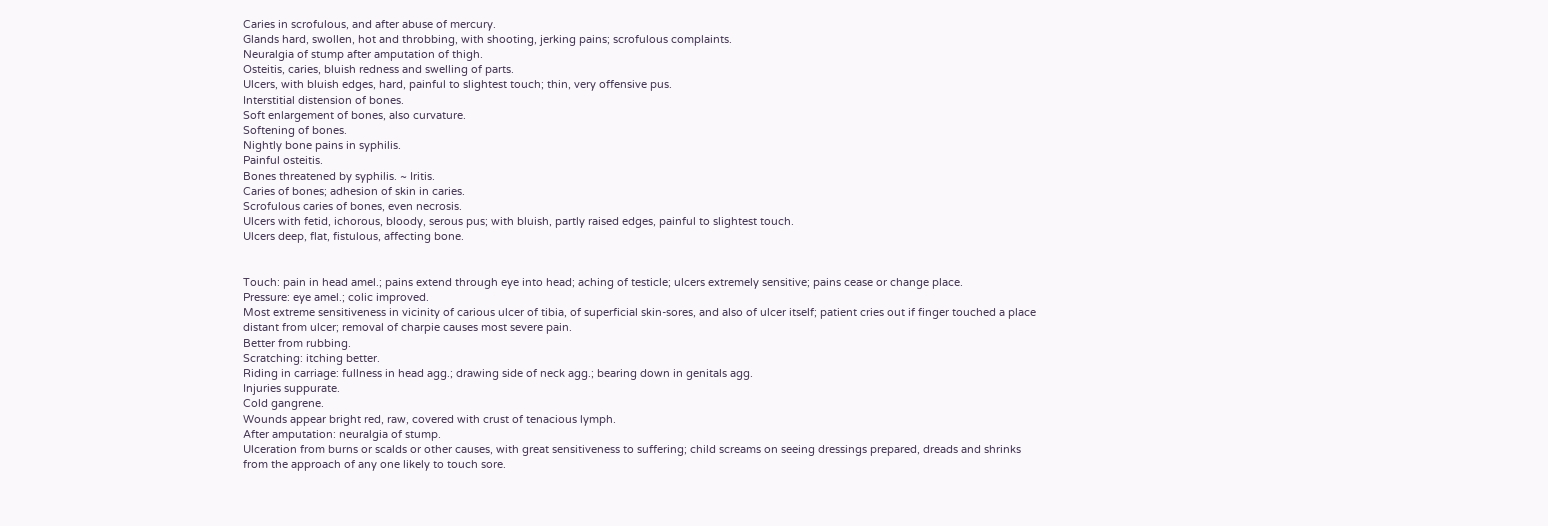Caries in scrofulous, and after abuse of mercury.
Glands hard, swollen, hot and throbbing, with shooting, jerking pains; scrofulous complaints.
Neuralgia of stump after amputation of thigh.
Osteitis, caries, bluish redness and swelling of parts.
Ulcers, with bluish edges, hard, painful to slightest touch; thin, very offensive pus.
Interstitial distension of bones.
Soft enlargement of bones, also curvature.
Softening of bones.
Nightly bone pains in syphilis.
Painful osteitis.
Bones threatened by syphilis. ~ Iritis.
Caries of bones; adhesion of skin in caries.
Scrofulous caries of bones, even necrosis.
Ulcers with fetid, ichorous, bloody, serous pus; with bluish, partly raised edges, painful to slightest touch.
Ulcers deep, flat, fistulous, affecting bone.


Touch: pain in head amel.; pains extend through eye into head; aching of testicle; ulcers extremely sensitive; pains cease or change place.
Pressure: eye amel.; colic improved.
Most extreme sensitiveness in vicinity of carious ulcer of tibia, of superficial skin-sores, and also of ulcer itself; patient cries out if finger touched a place distant from ulcer; removal of charpie causes most severe pain.
Better from rubbing.
Scratching: itching better.
Riding in carriage: fullness in head agg.; drawing side of neck agg.; bearing down in genitals agg.
Injuries suppurate.
Cold gangrene.
Wounds appear bright red, raw, covered with crust of tenacious lymph.
After amputation: neuralgia of stump.
Ulceration from burns or scalds or other causes, with great sensitiveness to suffering; child screams on seeing dressings prepared, dreads and shrinks from the approach of any one likely to touch sore.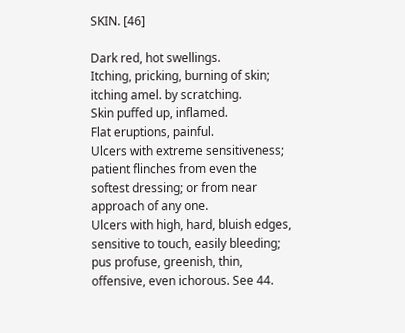SKIN. [46]

Dark red, hot swellings.
Itching, pricking, burning of skin; itching amel. by scratching.
Skin puffed up, inflamed.
Flat eruptions, painful.
Ulcers with extreme sensitiveness; patient flinches from even the softest dressing; or from near approach of any one.
Ulcers with high, hard, bluish edges, sensitive to touch, easily bleeding; pus profuse, greenish, thin, offensive, even ichorous. See 44.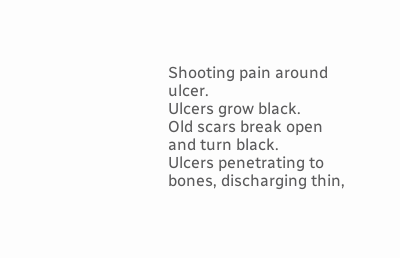Shooting pain around ulcer.
Ulcers grow black.
Old scars break open and turn black.
Ulcers penetrating to bones, discharging thin,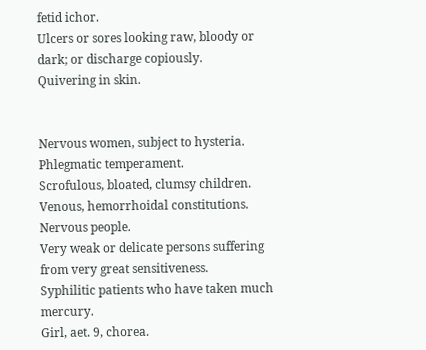fetid ichor.
Ulcers or sores looking raw, bloody or dark; or discharge copiously.
Quivering in skin.


Nervous women, subject to hysteria.
Phlegmatic temperament.
Scrofulous, bloated, clumsy children.
Venous, hemorrhoidal constitutions.
Nervous people.
Very weak or delicate persons suffering from very great sensitiveness.
Syphilitic patients who have taken much mercury.
Girl, aet. 9, chorea.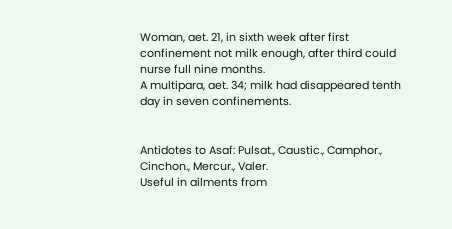Woman, aet. 21, in sixth week after first confinement not milk enough, after third could nurse full nine months.
A multipara, aet. 34; milk had disappeared tenth day in seven confinements.


Antidotes to Asaf: Pulsat., Caustic., Camphor., Cinchon., Mercur., Valer.
Useful in ailments from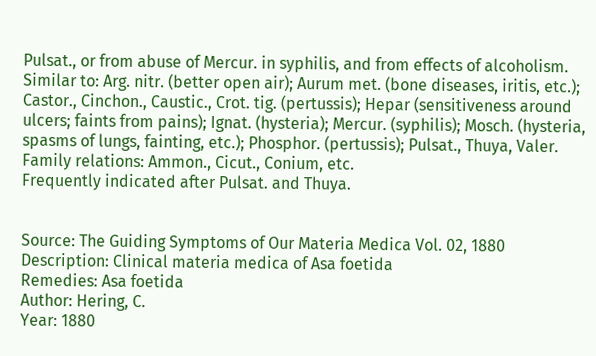Pulsat., or from abuse of Mercur. in syphilis, and from effects of alcoholism.
Similar to: Arg. nitr. (better open air); Aurum met. (bone diseases, iritis, etc.); Castor., Cinchon., Caustic., Crot. tig. (pertussis); Hepar (sensitiveness around ulcers; faints from pains); Ignat. (hysteria); Mercur. (syphilis); Mosch. (hysteria, spasms of lungs, fainting, etc.); Phosphor. (pertussis); Pulsat., Thuya, Valer.
Family relations: Ammon., Cicut., Conium, etc.
Frequently indicated after Pulsat. and Thuya.


Source: The Guiding Symptoms of Our Materia Medica Vol. 02, 1880
Description: Clinical materia medica of Asa foetida
Remedies: Asa foetida
Author: Hering, C.
Year: 1880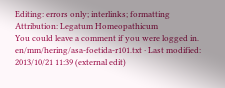Editing: errors only; interlinks; formatting
Attribution: Legatum Homeopathicum
You could leave a comment if you were logged in.
en/mm/hering/asa-foetida-r101.txt · Last modified: 2013/10/21 11:39 (external edit)